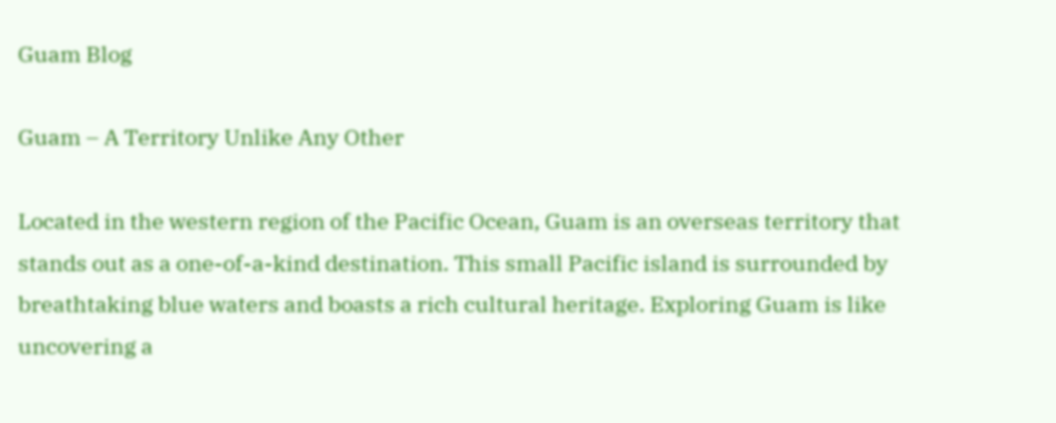Guam Blog

Guam – A Territory Unlike Any Other

Located in the western region of the Pacific Ocean, Guam is an overseas territory that stands out as a one-of-a-kind destination. This small Pacific island is surrounded by breathtaking blue waters and boasts a rich cultural heritage. Exploring Guam is like uncovering a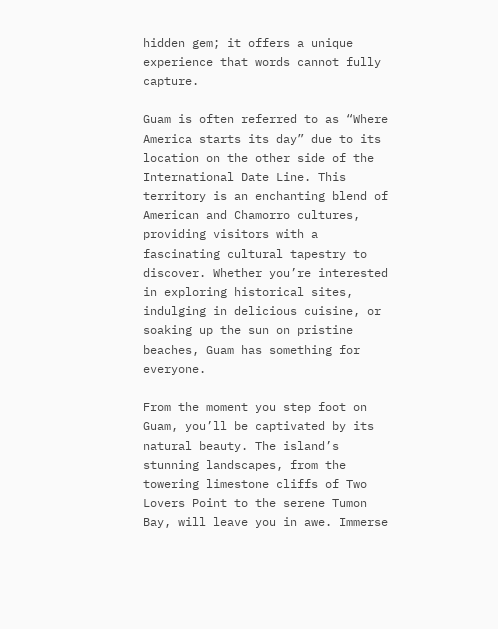hidden gem; it offers a unique experience that words cannot fully capture.

Guam is often referred to as “Where America starts its day” due to its location on the other side of the International Date Line. This territory is an enchanting blend of American and Chamorro cultures, providing visitors with a fascinating cultural tapestry to discover. Whether you’re interested in exploring historical sites, indulging in delicious cuisine, or soaking up the sun on pristine beaches, Guam has something for everyone.

From the moment you step foot on Guam, you’ll be captivated by its natural beauty. The island’s stunning landscapes, from the towering limestone cliffs of Two Lovers Point to the serene Tumon Bay, will leave you in awe. Immerse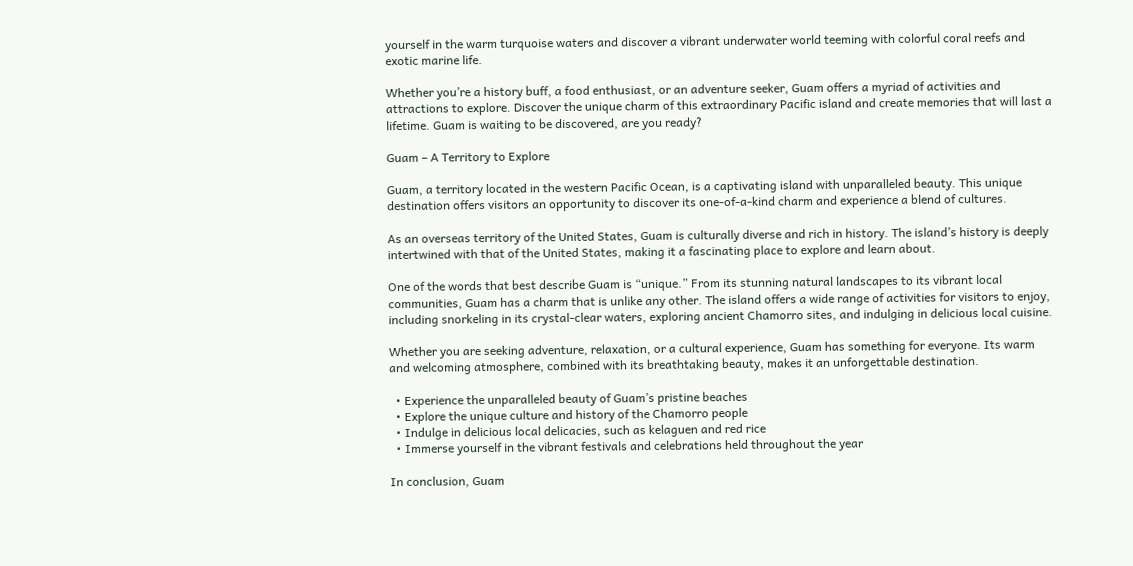yourself in the warm turquoise waters and discover a vibrant underwater world teeming with colorful coral reefs and exotic marine life.

Whether you’re a history buff, a food enthusiast, or an adventure seeker, Guam offers a myriad of activities and attractions to explore. Discover the unique charm of this extraordinary Pacific island and create memories that will last a lifetime. Guam is waiting to be discovered, are you ready?

Guam – A Territory to Explore

Guam, a territory located in the western Pacific Ocean, is a captivating island with unparalleled beauty. This unique destination offers visitors an opportunity to discover its one-of-a-kind charm and experience a blend of cultures.

As an overseas territory of the United States, Guam is culturally diverse and rich in history. The island’s history is deeply intertwined with that of the United States, making it a fascinating place to explore and learn about.

One of the words that best describe Guam is “unique.” From its stunning natural landscapes to its vibrant local communities, Guam has a charm that is unlike any other. The island offers a wide range of activities for visitors to enjoy, including snorkeling in its crystal-clear waters, exploring ancient Chamorro sites, and indulging in delicious local cuisine.

Whether you are seeking adventure, relaxation, or a cultural experience, Guam has something for everyone. Its warm and welcoming atmosphere, combined with its breathtaking beauty, makes it an unforgettable destination.

  • Experience the unparalleled beauty of Guam’s pristine beaches
  • Explore the unique culture and history of the Chamorro people
  • Indulge in delicious local delicacies, such as kelaguen and red rice
  • Immerse yourself in the vibrant festivals and celebrations held throughout the year

In conclusion, Guam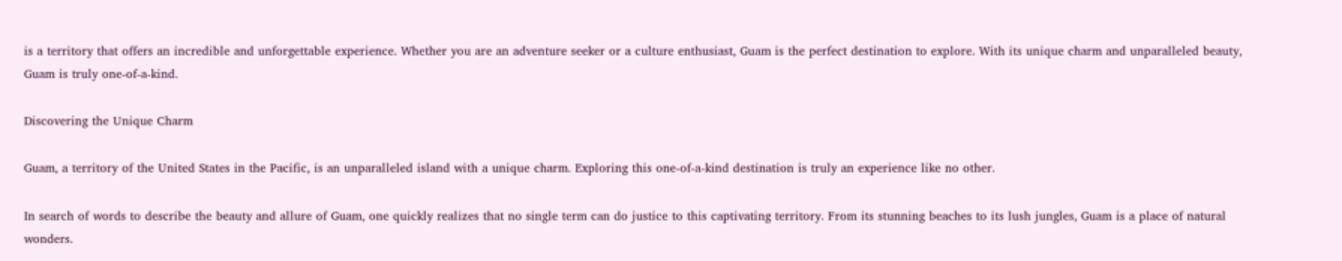is a territory that offers an incredible and unforgettable experience. Whether you are an adventure seeker or a culture enthusiast, Guam is the perfect destination to explore. With its unique charm and unparalleled beauty, Guam is truly one-of-a-kind.

Discovering the Unique Charm

Guam, a territory of the United States in the Pacific, is an unparalleled island with a unique charm. Exploring this one-of-a-kind destination is truly an experience like no other.

In search of words to describe the beauty and allure of Guam, one quickly realizes that no single term can do justice to this captivating territory. From its stunning beaches to its lush jungles, Guam is a place of natural wonders.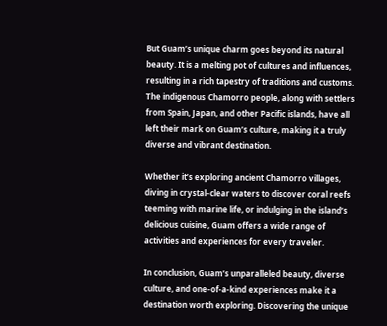But Guam’s unique charm goes beyond its natural beauty. It is a melting pot of cultures and influences, resulting in a rich tapestry of traditions and customs. The indigenous Chamorro people, along with settlers from Spain, Japan, and other Pacific islands, have all left their mark on Guam’s culture, making it a truly diverse and vibrant destination.

Whether it’s exploring ancient Chamorro villages, diving in crystal-clear waters to discover coral reefs teeming with marine life, or indulging in the island’s delicious cuisine, Guam offers a wide range of activities and experiences for every traveler.

In conclusion, Guam’s unparalleled beauty, diverse culture, and one-of-a-kind experiences make it a destination worth exploring. Discovering the unique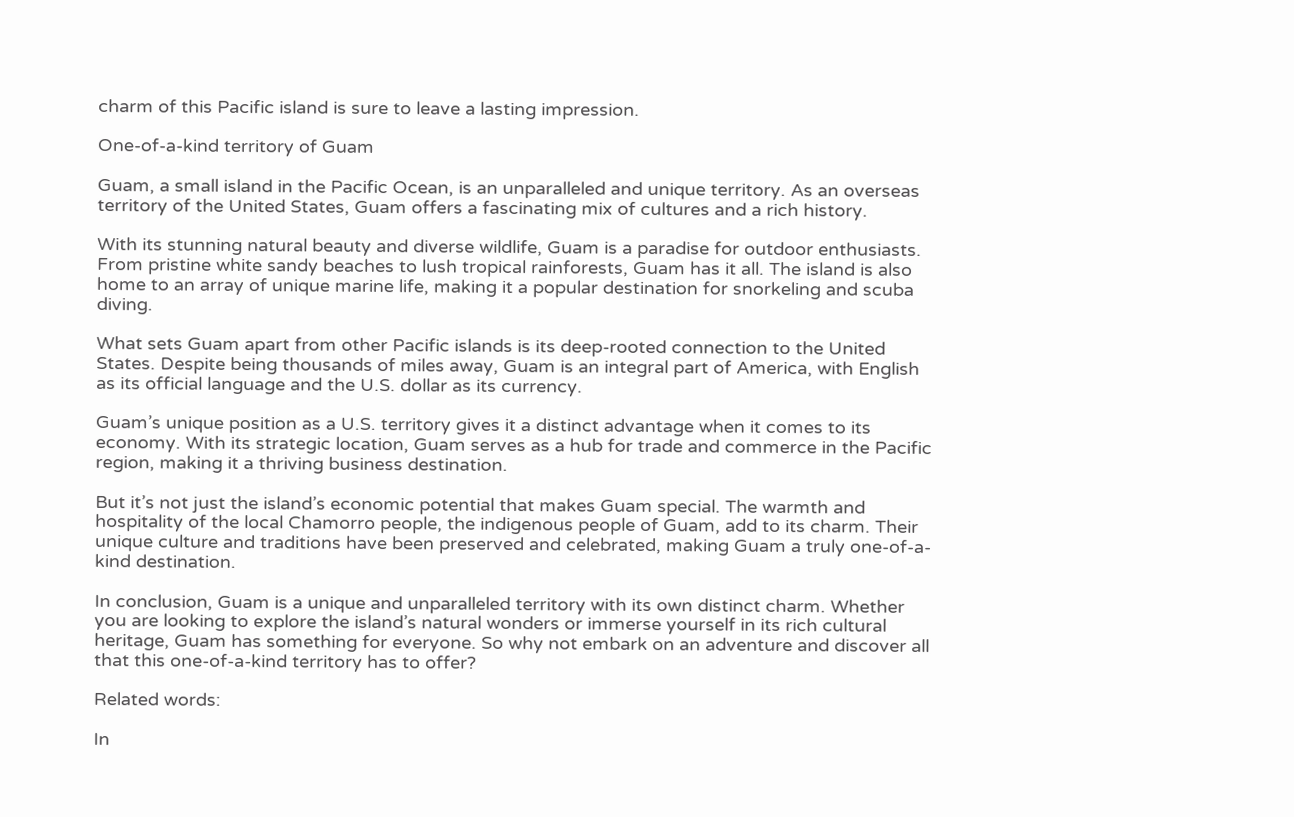charm of this Pacific island is sure to leave a lasting impression.

One-of-a-kind territory of Guam

Guam, a small island in the Pacific Ocean, is an unparalleled and unique territory. As an overseas territory of the United States, Guam offers a fascinating mix of cultures and a rich history.

With its stunning natural beauty and diverse wildlife, Guam is a paradise for outdoor enthusiasts. From pristine white sandy beaches to lush tropical rainforests, Guam has it all. The island is also home to an array of unique marine life, making it a popular destination for snorkeling and scuba diving.

What sets Guam apart from other Pacific islands is its deep-rooted connection to the United States. Despite being thousands of miles away, Guam is an integral part of America, with English as its official language and the U.S. dollar as its currency.

Guam’s unique position as a U.S. territory gives it a distinct advantage when it comes to its economy. With its strategic location, Guam serves as a hub for trade and commerce in the Pacific region, making it a thriving business destination.

But it’s not just the island’s economic potential that makes Guam special. The warmth and hospitality of the local Chamorro people, the indigenous people of Guam, add to its charm. Their unique culture and traditions have been preserved and celebrated, making Guam a truly one-of-a-kind destination.

In conclusion, Guam is a unique and unparalleled territory with its own distinct charm. Whether you are looking to explore the island’s natural wonders or immerse yourself in its rich cultural heritage, Guam has something for everyone. So why not embark on an adventure and discover all that this one-of-a-kind territory has to offer?

Related words:

In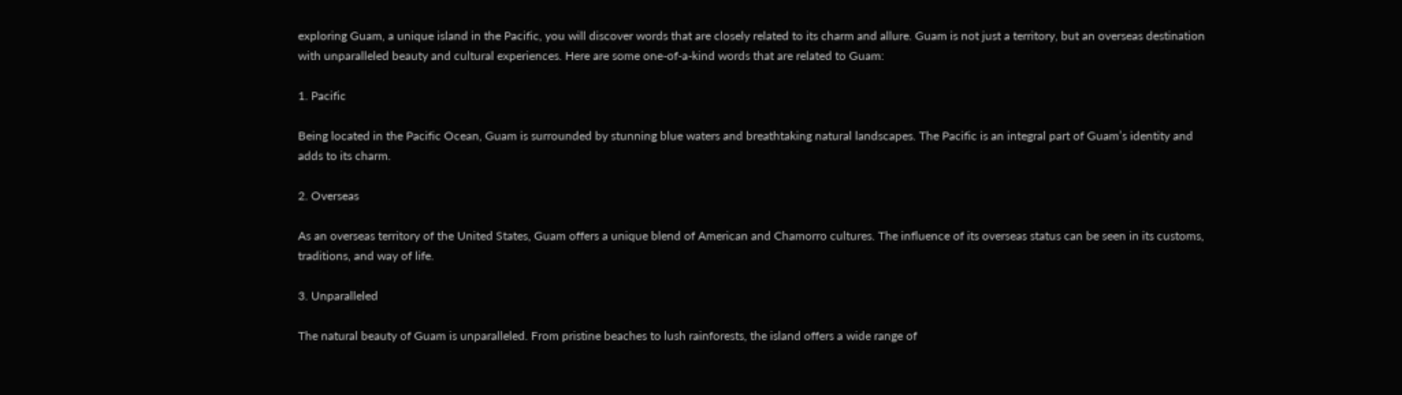exploring Guam, a unique island in the Pacific, you will discover words that are closely related to its charm and allure. Guam is not just a territory, but an overseas destination with unparalleled beauty and cultural experiences. Here are some one-of-a-kind words that are related to Guam:

1. Pacific

Being located in the Pacific Ocean, Guam is surrounded by stunning blue waters and breathtaking natural landscapes. The Pacific is an integral part of Guam’s identity and adds to its charm.

2. Overseas

As an overseas territory of the United States, Guam offers a unique blend of American and Chamorro cultures. The influence of its overseas status can be seen in its customs, traditions, and way of life.

3. Unparalleled

The natural beauty of Guam is unparalleled. From pristine beaches to lush rainforests, the island offers a wide range of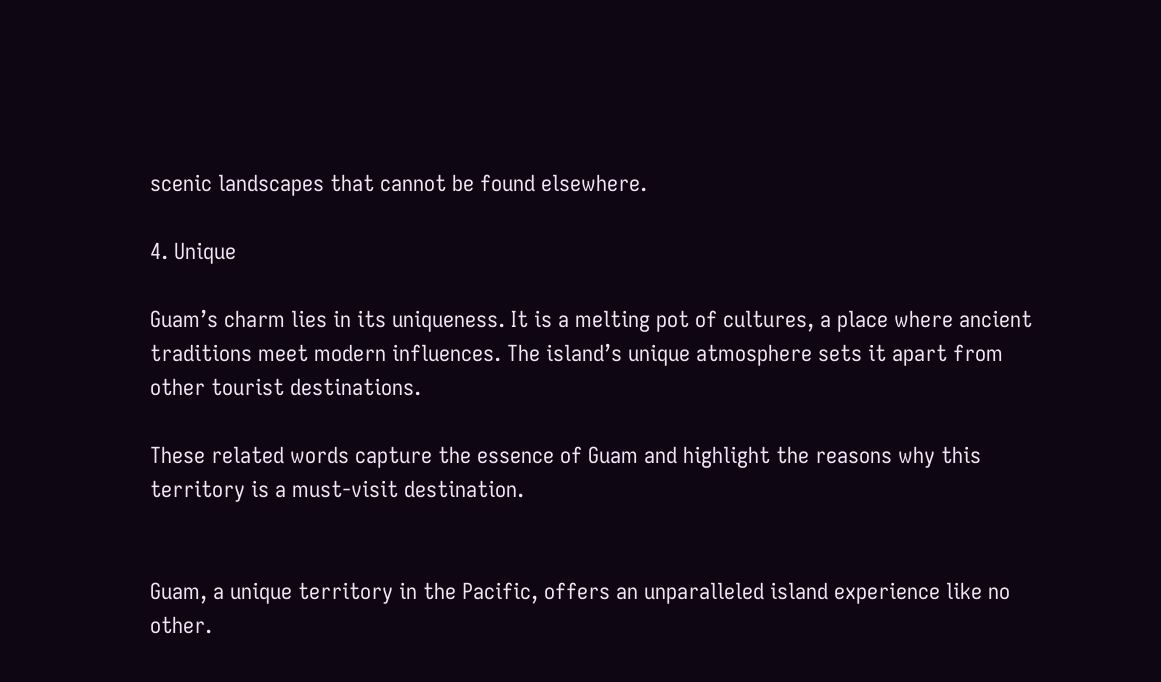scenic landscapes that cannot be found elsewhere.

4. Unique

Guam’s charm lies in its uniqueness. It is a melting pot of cultures, a place where ancient traditions meet modern influences. The island’s unique atmosphere sets it apart from other tourist destinations.

These related words capture the essence of Guam and highlight the reasons why this territory is a must-visit destination.


Guam, a unique territory in the Pacific, offers an unparalleled island experience like no other.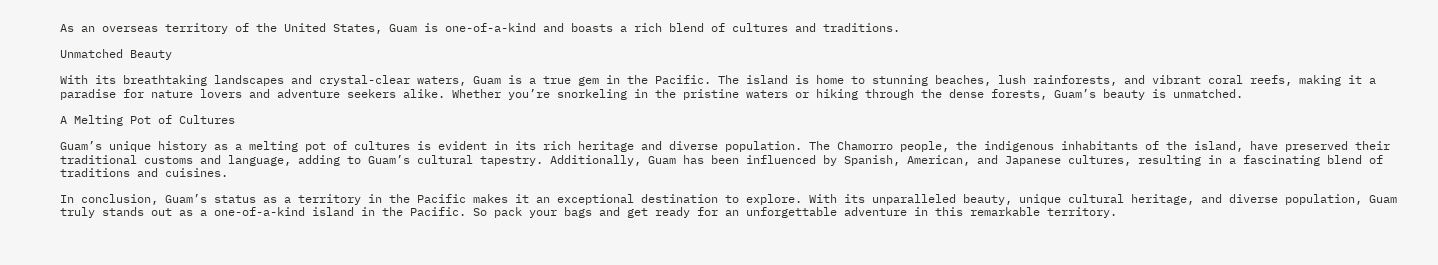As an overseas territory of the United States, Guam is one-of-a-kind and boasts a rich blend of cultures and traditions.

Unmatched Beauty

With its breathtaking landscapes and crystal-clear waters, Guam is a true gem in the Pacific. The island is home to stunning beaches, lush rainforests, and vibrant coral reefs, making it a paradise for nature lovers and adventure seekers alike. Whether you’re snorkeling in the pristine waters or hiking through the dense forests, Guam’s beauty is unmatched.

A Melting Pot of Cultures

Guam’s unique history as a melting pot of cultures is evident in its rich heritage and diverse population. The Chamorro people, the indigenous inhabitants of the island, have preserved their traditional customs and language, adding to Guam’s cultural tapestry. Additionally, Guam has been influenced by Spanish, American, and Japanese cultures, resulting in a fascinating blend of traditions and cuisines.

In conclusion, Guam’s status as a territory in the Pacific makes it an exceptional destination to explore. With its unparalleled beauty, unique cultural heritage, and diverse population, Guam truly stands out as a one-of-a-kind island in the Pacific. So pack your bags and get ready for an unforgettable adventure in this remarkable territory.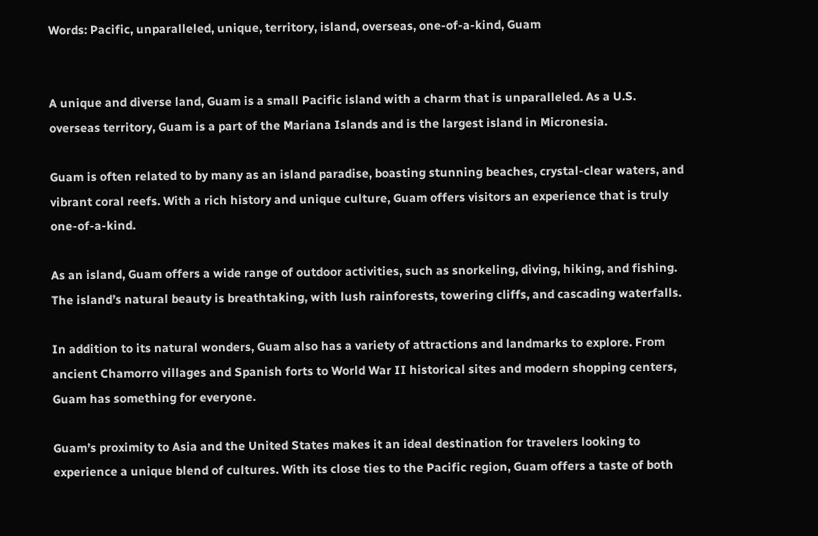Words: Pacific, unparalleled, unique, territory, island, overseas, one-of-a-kind, Guam


A unique and diverse land, Guam is a small Pacific island with a charm that is unparalleled. As a U.S. overseas territory, Guam is a part of the Mariana Islands and is the largest island in Micronesia.

Guam is often related to by many as an island paradise, boasting stunning beaches, crystal-clear waters, and vibrant coral reefs. With a rich history and unique culture, Guam offers visitors an experience that is truly one-of-a-kind.

As an island, Guam offers a wide range of outdoor activities, such as snorkeling, diving, hiking, and fishing. The island’s natural beauty is breathtaking, with lush rainforests, towering cliffs, and cascading waterfalls.

In addition to its natural wonders, Guam also has a variety of attractions and landmarks to explore. From ancient Chamorro villages and Spanish forts to World War II historical sites and modern shopping centers, Guam has something for everyone.

Guam’s proximity to Asia and the United States makes it an ideal destination for travelers looking to experience a unique blend of cultures. With its close ties to the Pacific region, Guam offers a taste of both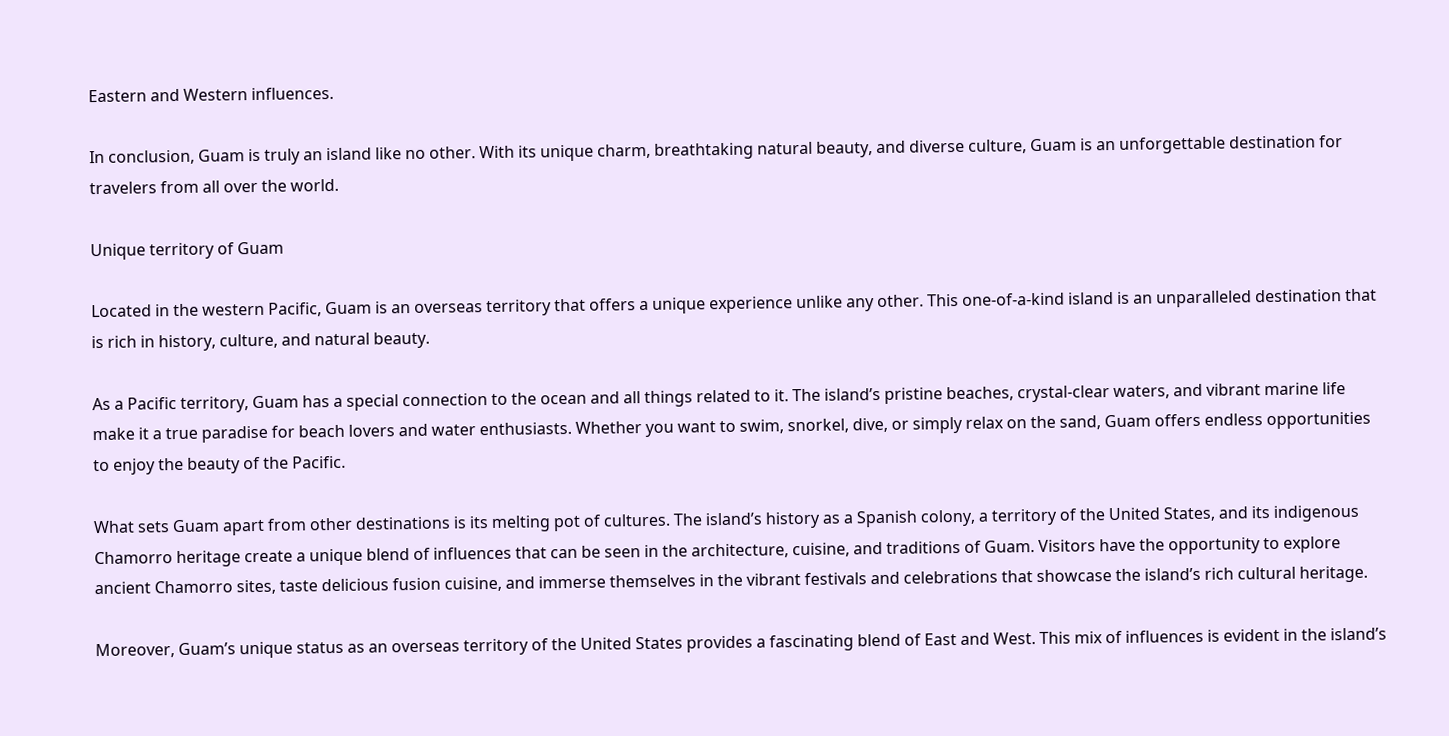Eastern and Western influences.

In conclusion, Guam is truly an island like no other. With its unique charm, breathtaking natural beauty, and diverse culture, Guam is an unforgettable destination for travelers from all over the world.

Unique territory of Guam

Located in the western Pacific, Guam is an overseas territory that offers a unique experience unlike any other. This one-of-a-kind island is an unparalleled destination that is rich in history, culture, and natural beauty.

As a Pacific territory, Guam has a special connection to the ocean and all things related to it. The island’s pristine beaches, crystal-clear waters, and vibrant marine life make it a true paradise for beach lovers and water enthusiasts. Whether you want to swim, snorkel, dive, or simply relax on the sand, Guam offers endless opportunities to enjoy the beauty of the Pacific.

What sets Guam apart from other destinations is its melting pot of cultures. The island’s history as a Spanish colony, a territory of the United States, and its indigenous Chamorro heritage create a unique blend of influences that can be seen in the architecture, cuisine, and traditions of Guam. Visitors have the opportunity to explore ancient Chamorro sites, taste delicious fusion cuisine, and immerse themselves in the vibrant festivals and celebrations that showcase the island’s rich cultural heritage.

Moreover, Guam’s unique status as an overseas territory of the United States provides a fascinating blend of East and West. This mix of influences is evident in the island’s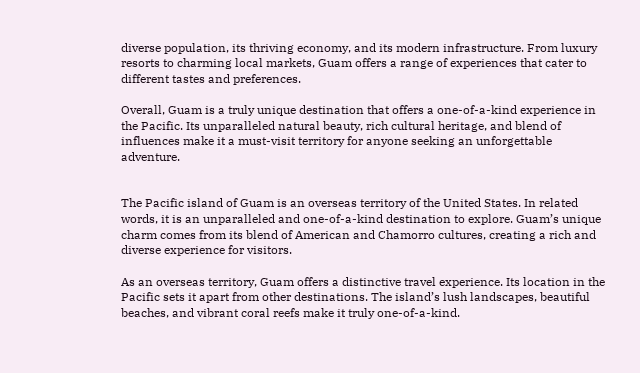diverse population, its thriving economy, and its modern infrastructure. From luxury resorts to charming local markets, Guam offers a range of experiences that cater to different tastes and preferences.

Overall, Guam is a truly unique destination that offers a one-of-a-kind experience in the Pacific. Its unparalleled natural beauty, rich cultural heritage, and blend of influences make it a must-visit territory for anyone seeking an unforgettable adventure.


The Pacific island of Guam is an overseas territory of the United States. In related words, it is an unparalleled and one-of-a-kind destination to explore. Guam’s unique charm comes from its blend of American and Chamorro cultures, creating a rich and diverse experience for visitors.

As an overseas territory, Guam offers a distinctive travel experience. Its location in the Pacific sets it apart from other destinations. The island’s lush landscapes, beautiful beaches, and vibrant coral reefs make it truly one-of-a-kind.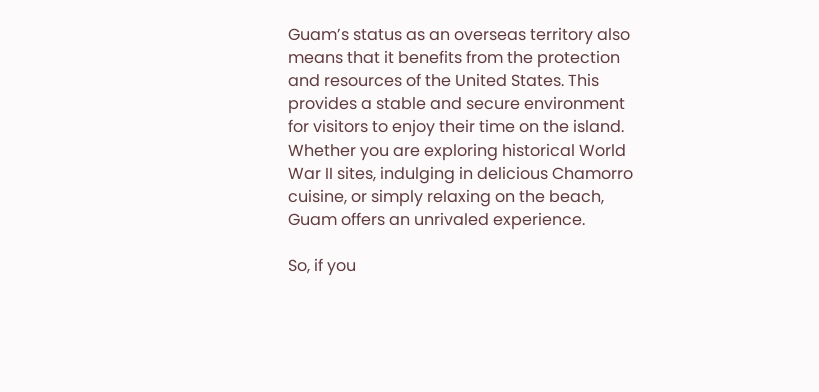Guam’s status as an overseas territory also means that it benefits from the protection and resources of the United States. This provides a stable and secure environment for visitors to enjoy their time on the island. Whether you are exploring historical World War II sites, indulging in delicious Chamorro cuisine, or simply relaxing on the beach, Guam offers an unrivaled experience.

So, if you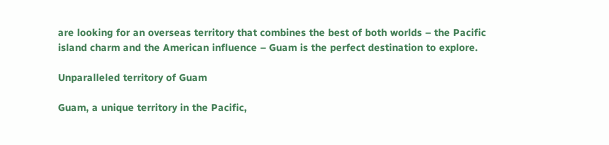are looking for an overseas territory that combines the best of both worlds – the Pacific island charm and the American influence – Guam is the perfect destination to explore.

Unparalleled territory of Guam

Guam, a unique territory in the Pacific,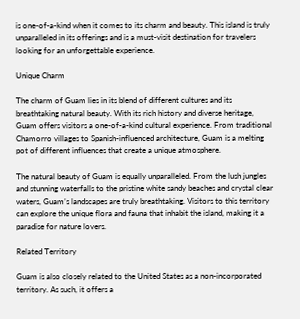is one-of-a-kind when it comes to its charm and beauty. This island is truly unparalleled in its offerings and is a must-visit destination for travelers looking for an unforgettable experience.

Unique Charm

The charm of Guam lies in its blend of different cultures and its breathtaking natural beauty. With its rich history and diverse heritage, Guam offers visitors a one-of-a-kind cultural experience. From traditional Chamorro villages to Spanish-influenced architecture, Guam is a melting pot of different influences that create a unique atmosphere.

The natural beauty of Guam is equally unparalleled. From the lush jungles and stunning waterfalls to the pristine white sandy beaches and crystal clear waters, Guam’s landscapes are truly breathtaking. Visitors to this territory can explore the unique flora and fauna that inhabit the island, making it a paradise for nature lovers.

Related Territory

Guam is also closely related to the United States as a non-incorporated territory. As such, it offers a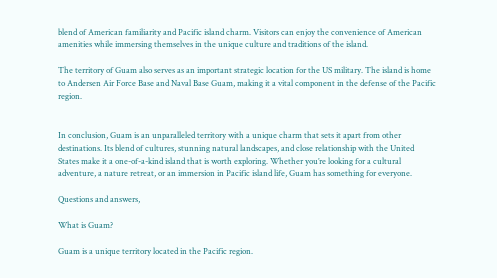blend of American familiarity and Pacific island charm. Visitors can enjoy the convenience of American amenities while immersing themselves in the unique culture and traditions of the island.

The territory of Guam also serves as an important strategic location for the US military. The island is home to Andersen Air Force Base and Naval Base Guam, making it a vital component in the defense of the Pacific region.


In conclusion, Guam is an unparalleled territory with a unique charm that sets it apart from other destinations. Its blend of cultures, stunning natural landscapes, and close relationship with the United States make it a one-of-a-kind island that is worth exploring. Whether you’re looking for a cultural adventure, a nature retreat, or an immersion in Pacific island life, Guam has something for everyone.

Questions and answers,

What is Guam?

Guam is a unique territory located in the Pacific region.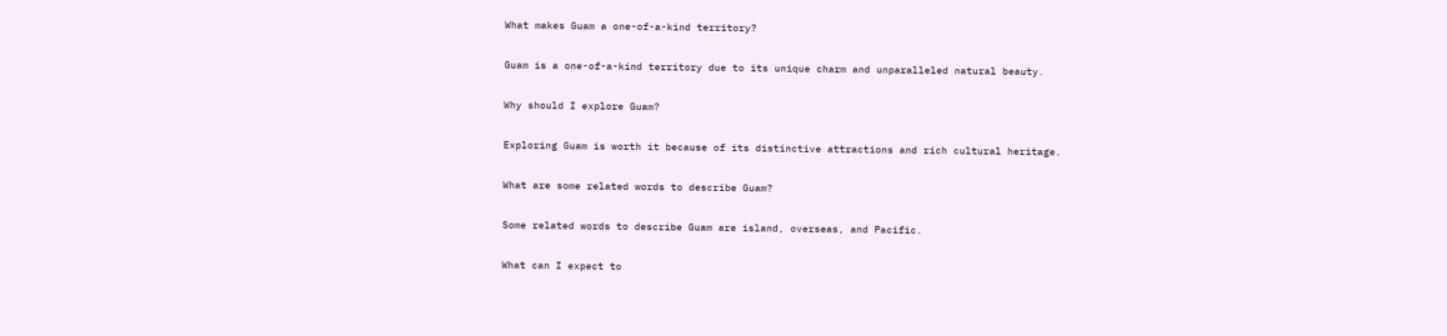What makes Guam a one-of-a-kind territory?

Guam is a one-of-a-kind territory due to its unique charm and unparalleled natural beauty.

Why should I explore Guam?

Exploring Guam is worth it because of its distinctive attractions and rich cultural heritage.

What are some related words to describe Guam?

Some related words to describe Guam are island, overseas, and Pacific.

What can I expect to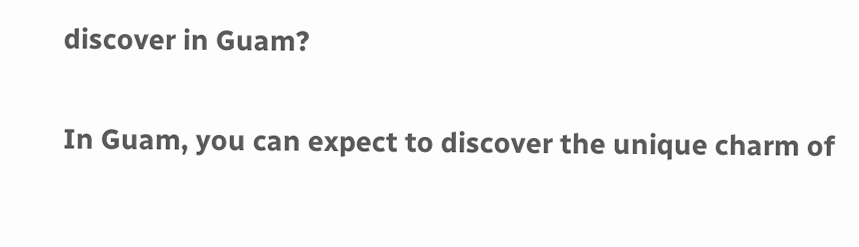discover in Guam?

In Guam, you can expect to discover the unique charm of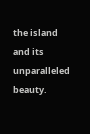the island and its unparalleled beauty.